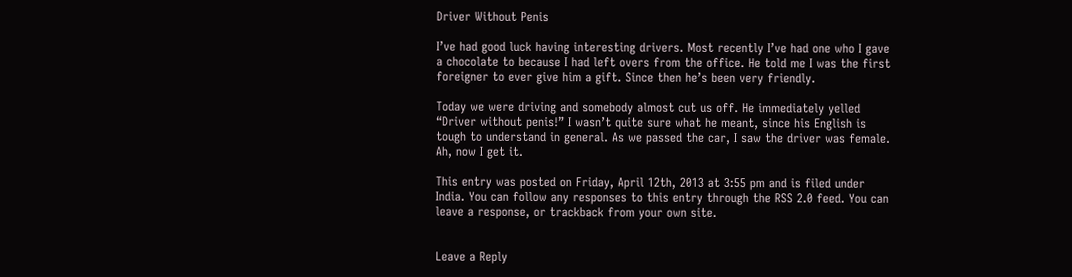Driver Without Penis

I’ve had good luck having interesting drivers. Most recently I’ve had one who I gave a chocolate to because I had left overs from the office. He told me I was the first foreigner to ever give him a gift. Since then he’s been very friendly.

Today we were driving and somebody almost cut us off. He immediately yelled “Driver without penis!” I wasn’t quite sure what he meant, since his English is tough to understand in general. As we passed the car, I saw the driver was female. Ah, now I get it.

This entry was posted on Friday, April 12th, 2013 at 3:55 pm and is filed under India. You can follow any responses to this entry through the RSS 2.0 feed. You can leave a response, or trackback from your own site.


Leave a Reply